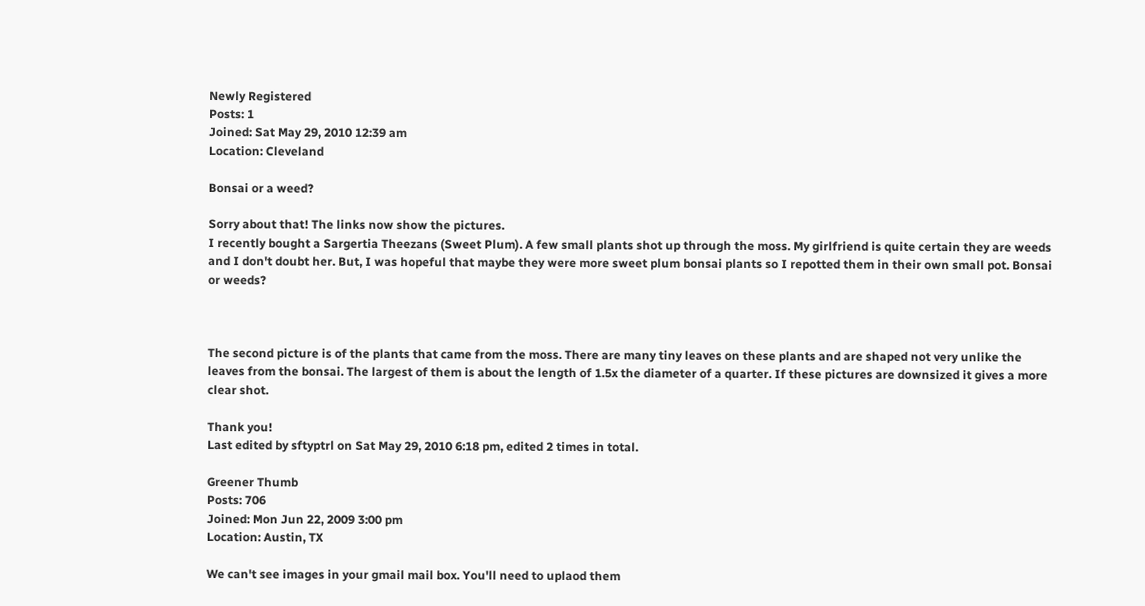Newly Registered
Posts: 1
Joined: Sat May 29, 2010 12:39 am
Location: Cleveland

Bonsai or a weed?

Sorry about that! The links now show the pictures.
I recently bought a Sargertia Theezans (Sweet Plum). A few small plants shot up through the moss. My girlfriend is quite certain they are weeds and I don't doubt her. But, I was hopeful that maybe they were more sweet plum bonsai plants so I repotted them in their own small pot. Bonsai or weeds?



The second picture is of the plants that came from the moss. There are many tiny leaves on these plants and are shaped not very unlike the leaves from the bonsai. The largest of them is about the length of 1.5x the diameter of a quarter. If these pictures are downsized it gives a more clear shot.

Thank you!
Last edited by sftyptrl on Sat May 29, 2010 6:18 pm, edited 2 times in total.

Greener Thumb
Posts: 706
Joined: Mon Jun 22, 2009 3:00 pm
Location: Austin, TX

We can't see images in your gmail mail box. You'll need to uplaod them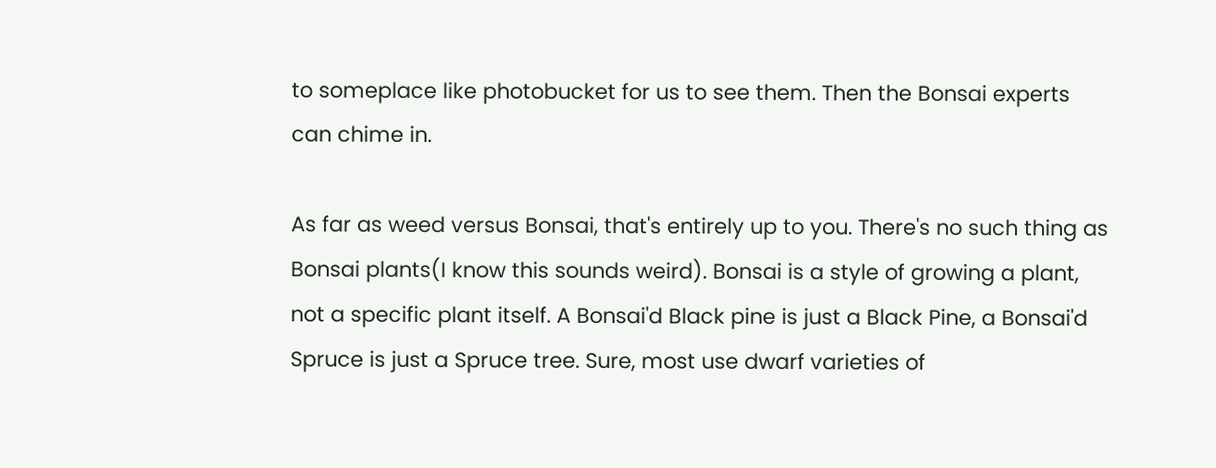to someplace like photobucket for us to see them. Then the Bonsai experts can chime in.

As far as weed versus Bonsai, that's entirely up to you. There's no such thing as Bonsai plants(I know this sounds weird). Bonsai is a style of growing a plant, not a specific plant itself. A Bonsai'd Black pine is just a Black Pine, a Bonsai'd Spruce is just a Spruce tree. Sure, most use dwarf varieties of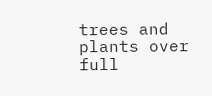trees and plants over full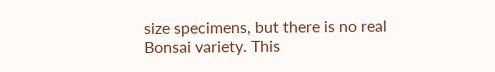size specimens, but there is no real Bonsai variety. This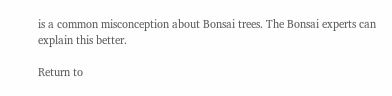is a common misconception about Bonsai trees. The Bonsai experts can explain this better.

Return to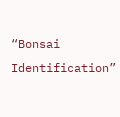“Bonsai Identification”